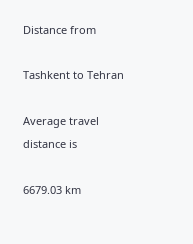Distance from

Tashkent to Tehran

Average travel distance is

6679.03 km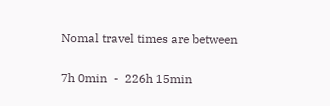Nomal travel times are between

7h 0min  -  226h 15min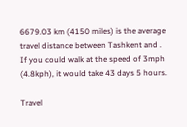6679.03 km (4150 miles) is the average travel distance between Tashkent and . If you could walk at the speed of 3mph (4.8kph), it would take 43 days 5 hours.

Travel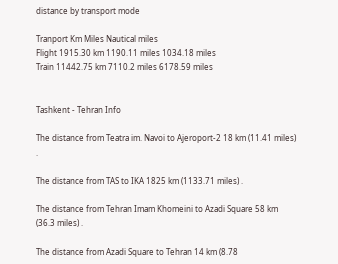distance by transport mode

Tranport Km Miles Nautical miles
Flight 1915.30 km 1190.11 miles 1034.18 miles
Train 11442.75 km 7110.2 miles 6178.59 miles


Tashkent - Tehran Info

The distance from Teatra im. Navoi to Ajeroport-2 18 km (11.41 miles) .

The distance from TAS to IKA 1825 km (1133.71 miles) .

The distance from Tehran Imam Khomeini to Azadi Square 58 km (36.3 miles) .

The distance from Azadi Square to Tehran 14 km (8.78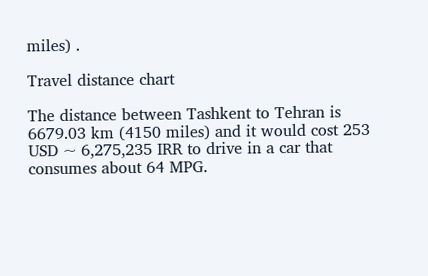miles) .

Travel distance chart

The distance between Tashkent to Tehran is 6679.03 km (4150 miles) and it would cost 253 USD ~ 6,275,235 IRR to drive in a car that consumes about 64 MPG.